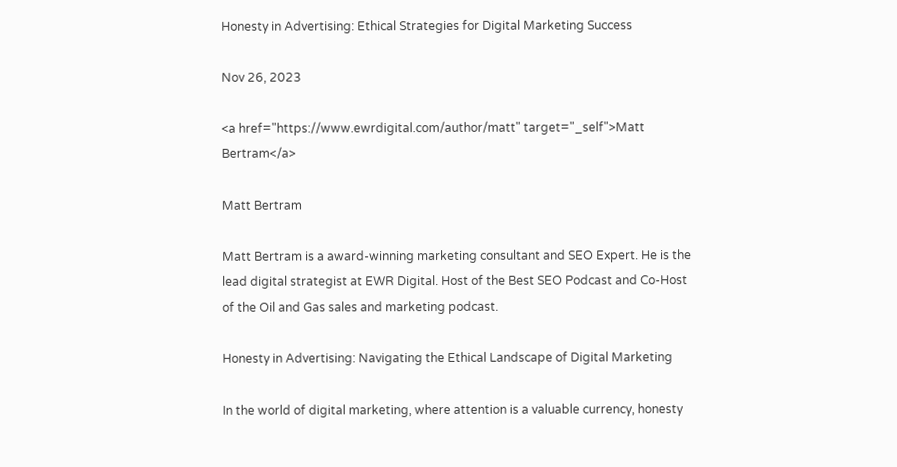Honesty in Advertising: Ethical Strategies for Digital Marketing Success

Nov 26, 2023

<a href="https://www.ewrdigital.com/author/matt" target="_self">Matt Bertram</a>

Matt Bertram

Matt Bertram is a award-winning marketing consultant and SEO Expert. He is the lead digital strategist at EWR Digital. Host of the Best SEO Podcast and Co-Host of the Oil and Gas sales and marketing podcast.

Honesty in Advertising: Navigating the Ethical Landscape of Digital Marketing

In the world of digital marketing, where attention is a valuable currency, honesty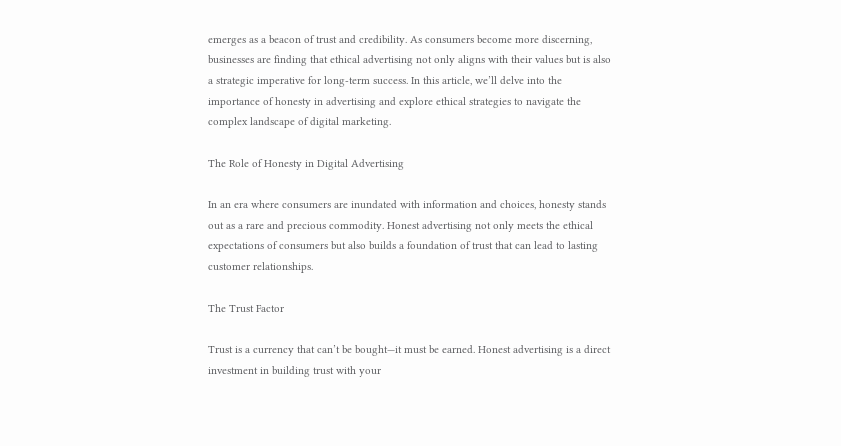emerges as a beacon of trust and credibility. As consumers become more discerning, businesses are finding that ethical advertising not only aligns with their values but is also a strategic imperative for long-term success. In this article, we’ll delve into the importance of honesty in advertising and explore ethical strategies to navigate the complex landscape of digital marketing.

The Role of Honesty in Digital Advertising

In an era where consumers are inundated with information and choices, honesty stands out as a rare and precious commodity. Honest advertising not only meets the ethical expectations of consumers but also builds a foundation of trust that can lead to lasting customer relationships.

The Trust Factor

Trust is a currency that can’t be bought—it must be earned. Honest advertising is a direct investment in building trust with your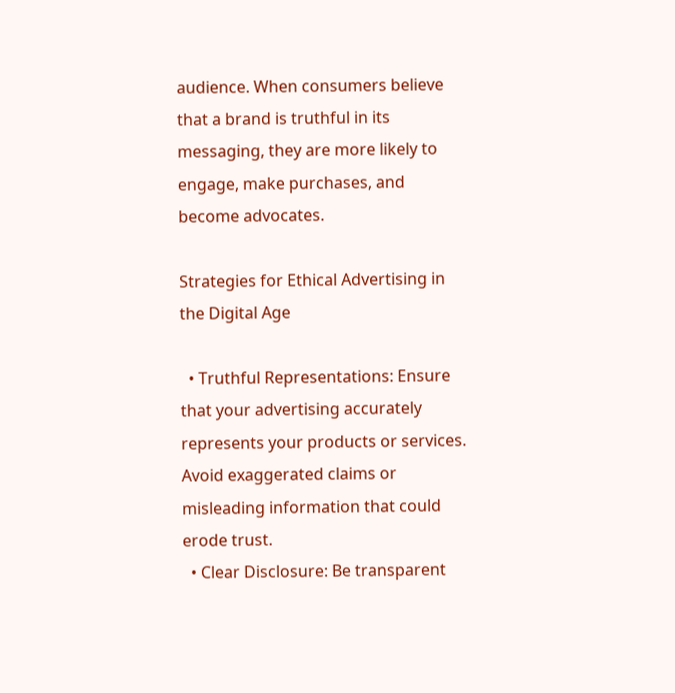audience. When consumers believe that a brand is truthful in its messaging, they are more likely to engage, make purchases, and become advocates.

Strategies for Ethical Advertising in the Digital Age

  • Truthful Representations: Ensure that your advertising accurately represents your products or services. Avoid exaggerated claims or misleading information that could erode trust.
  • Clear Disclosure: Be transparent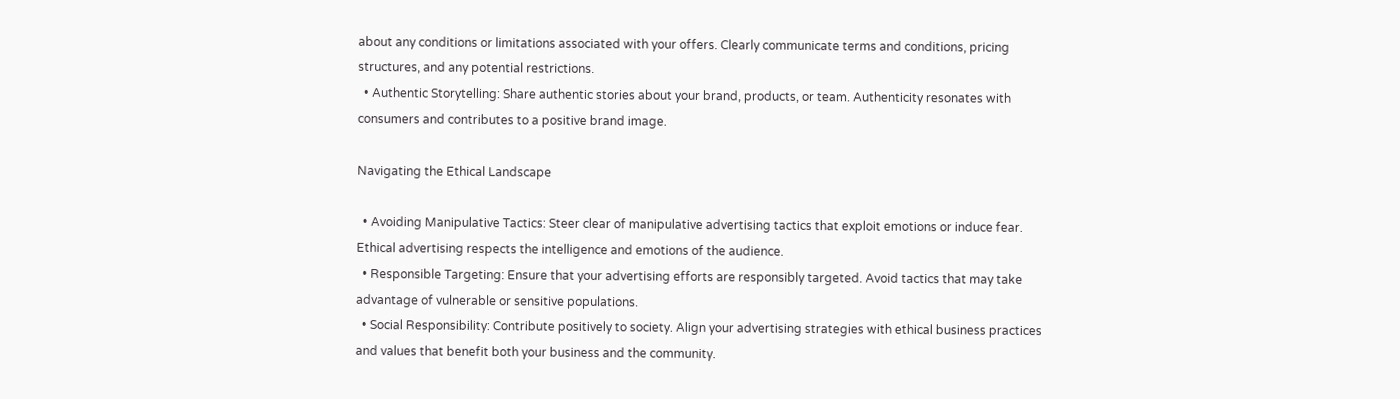about any conditions or limitations associated with your offers. Clearly communicate terms and conditions, pricing structures, and any potential restrictions.
  • Authentic Storytelling: Share authentic stories about your brand, products, or team. Authenticity resonates with consumers and contributes to a positive brand image.

Navigating the Ethical Landscape

  • Avoiding Manipulative Tactics: Steer clear of manipulative advertising tactics that exploit emotions or induce fear. Ethical advertising respects the intelligence and emotions of the audience.
  • Responsible Targeting: Ensure that your advertising efforts are responsibly targeted. Avoid tactics that may take advantage of vulnerable or sensitive populations.
  • Social Responsibility: Contribute positively to society. Align your advertising strategies with ethical business practices and values that benefit both your business and the community.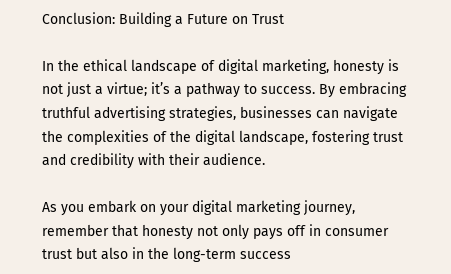Conclusion: Building a Future on Trust

In the ethical landscape of digital marketing, honesty is not just a virtue; it’s a pathway to success. By embracing truthful advertising strategies, businesses can navigate the complexities of the digital landscape, fostering trust and credibility with their audience.

As you embark on your digital marketing journey, remember that honesty not only pays off in consumer trust but also in the long-term success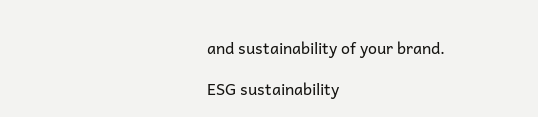and sustainability of your brand.

ESG sustainability